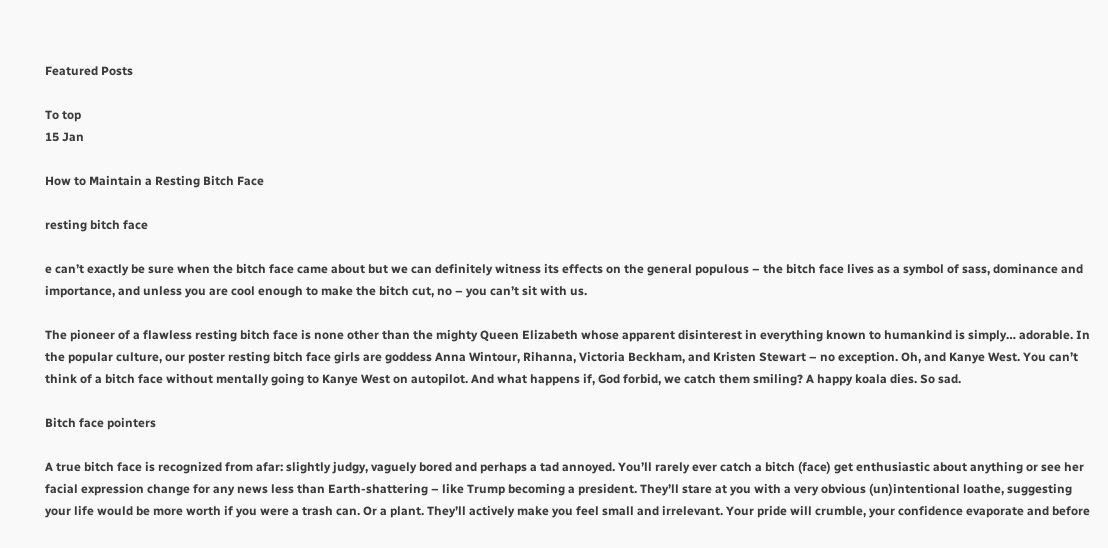Featured Posts

To top
15 Jan

How to Maintain a Resting Bitch Face

resting bitch face

e can’t exactly be sure when the bitch face came about but we can definitely witness its effects on the general populous – the bitch face lives as a symbol of sass, dominance and importance, and unless you are cool enough to make the bitch cut, no – you can’t sit with us.

The pioneer of a flawless resting bitch face is none other than the mighty Queen Elizabeth whose apparent disinterest in everything known to humankind is simply… adorable. In the popular culture, our poster resting bitch face girls are goddess Anna Wintour, Rihanna, Victoria Beckham, and Kristen Stewart – no exception. Oh, and Kanye West. You can’t think of a bitch face without mentally going to Kanye West on autopilot. And what happens if, God forbid, we catch them smiling? A happy koala dies. So sad.

Bitch face pointers

A true bitch face is recognized from afar: slightly judgy, vaguely bored and perhaps a tad annoyed. You’ll rarely ever catch a bitch (face) get enthusiastic about anything or see her facial expression change for any news less than Earth-shattering – like Trump becoming a president. They’ll stare at you with a very obvious (un)intentional loathe, suggesting your life would be more worth if you were a trash can. Or a plant. They’ll actively make you feel small and irrelevant. Your pride will crumble, your confidence evaporate and before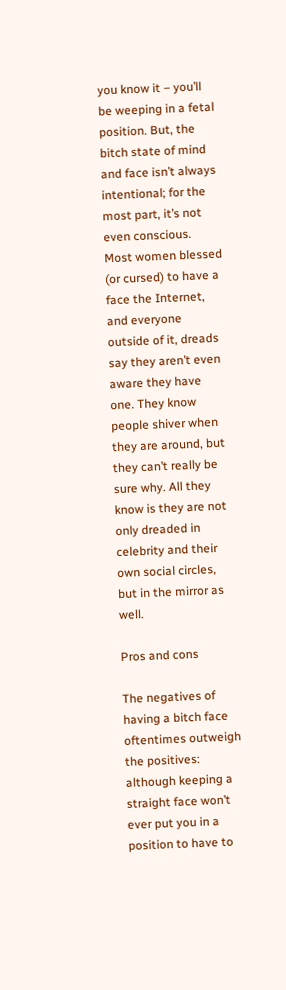you know it – you’ll be weeping in a fetal position. But, the bitch state of mind and face isn’t always intentional; for the most part, it’s not even conscious. Most women blessed (or cursed) to have a face the Internet, and everyone outside of it, dreads say they aren’t even aware they have one. They know people shiver when they are around, but they can’t really be sure why. All they know is they are not only dreaded in celebrity and their own social circles, but in the mirror as well.

Pros and cons

The negatives of having a bitch face oftentimes outweigh the positives: although keeping a straight face won’t ever put you in a position to have to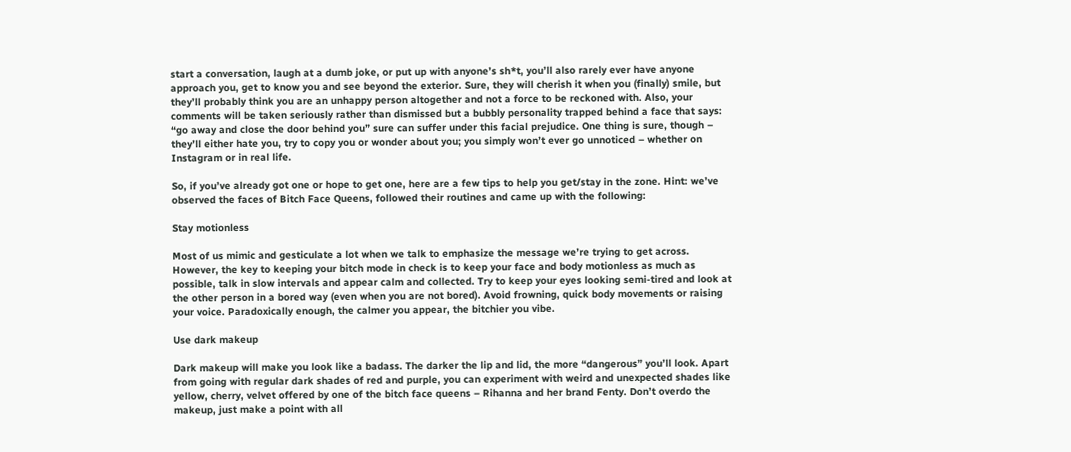start a conversation, laugh at a dumb joke, or put up with anyone’s sh*t, you’ll also rarely ever have anyone approach you, get to know you and see beyond the exterior. Sure, they will cherish it when you (finally) smile, but they’ll probably think you are an unhappy person altogether and not a force to be reckoned with. Also, your comments will be taken seriously rather than dismissed but a bubbly personality trapped behind a face that says: “go away and close the door behind you” sure can suffer under this facial prejudice. One thing is sure, though – they’ll either hate you, try to copy you or wonder about you; you simply won’t ever go unnoticed – whether on Instagram or in real life.

So, if you’ve already got one or hope to get one, here are a few tips to help you get/stay in the zone. Hint: we’ve observed the faces of Bitch Face Queens, followed their routines and came up with the following:

Stay motionless

Most of us mimic and gesticulate a lot when we talk to emphasize the message we’re trying to get across. However, the key to keeping your bitch mode in check is to keep your face and body motionless as much as possible, talk in slow intervals and appear calm and collected. Try to keep your eyes looking semi-tired and look at the other person in a bored way (even when you are not bored). Avoid frowning, quick body movements or raising your voice. Paradoxically enough, the calmer you appear, the bitchier you vibe.

Use dark makeup

Dark makeup will make you look like a badass. The darker the lip and lid, the more “dangerous” you’ll look. Apart from going with regular dark shades of red and purple, you can experiment with weird and unexpected shades like yellow, cherry, velvet offered by one of the bitch face queens – Rihanna and her brand Fenty. Don’t overdo the makeup, just make a point with all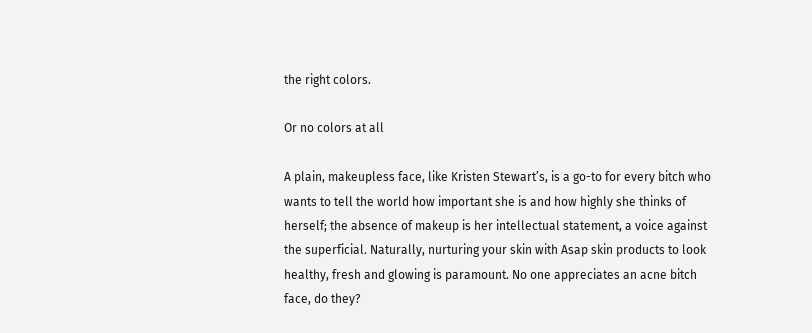the right colors.

Or no colors at all

A plain, makeupless face, like Kristen Stewart’s, is a go-to for every bitch who wants to tell the world how important she is and how highly she thinks of herself; the absence of makeup is her intellectual statement, a voice against the superficial. Naturally, nurturing your skin with Asap skin products to look healthy, fresh and glowing is paramount. No one appreciates an acne bitch face, do they?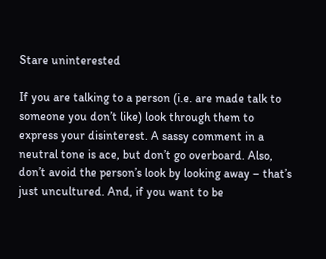Stare uninterested

If you are talking to a person (i.e. are made talk to someone you don’t like) look through them to express your disinterest. A sassy comment in a neutral tone is ace, but don’t go overboard. Also, don’t avoid the person’s look by looking away – that’s just uncultured. And, if you want to be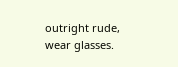outright rude, wear glasses.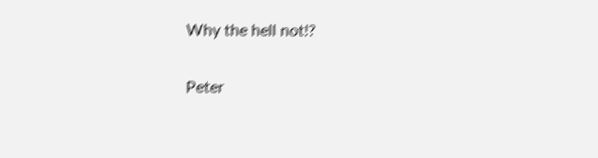Why the hell not!?

Peter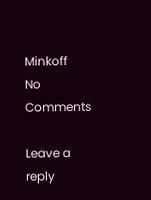Minkoff
No Comments

Leave a reply